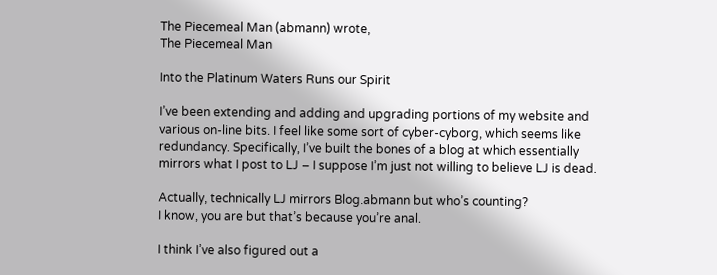The Piecemeal Man (abmann) wrote,
The Piecemeal Man

Into the Platinum Waters Runs our Spirit

I’ve been extending and adding and upgrading portions of my website and various on-line bits. I feel like some sort of cyber-cyborg, which seems like redundancy. Specifically, I’ve built the bones of a blog at which essentially mirrors what I post to LJ – I suppose I’m just not willing to believe LJ is dead.

Actually, technically LJ mirrors Blog.abmann but who’s counting?
I know, you are but that’s because you’re anal.

I think I’ve also figured out a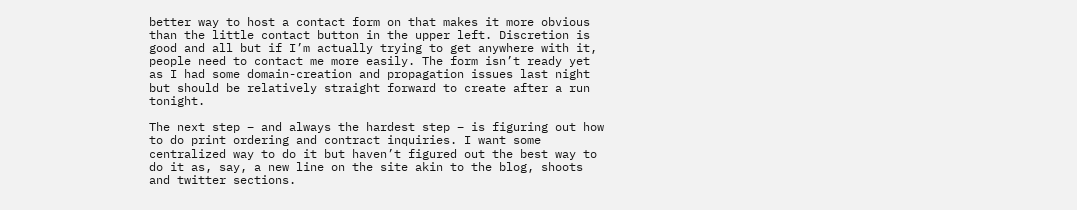better way to host a contact form on that makes it more obvious than the little contact button in the upper left. Discretion is good and all but if I’m actually trying to get anywhere with it, people need to contact me more easily. The form isn’t ready yet as I had some domain-creation and propagation issues last night but should be relatively straight forward to create after a run tonight.

The next step – and always the hardest step – is figuring out how to do print ordering and contract inquiries. I want some centralized way to do it but haven’t figured out the best way to do it as, say, a new line on the site akin to the blog, shoots and twitter sections.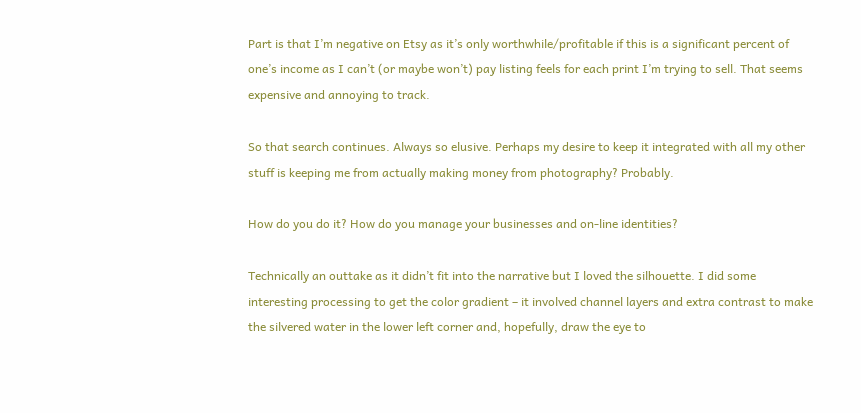Part is that I’m negative on Etsy as it’s only worthwhile/profitable if this is a significant percent of one’s income as I can’t (or maybe won’t) pay listing feels for each print I’m trying to sell. That seems expensive and annoying to track.

So that search continues. Always so elusive. Perhaps my desire to keep it integrated with all my other stuff is keeping me from actually making money from photography? Probably.

How do you do it? How do you manage your businesses and on-line identities?

Technically an outtake as it didn’t fit into the narrative but I loved the silhouette. I did some interesting processing to get the color gradient – it involved channel layers and extra contrast to make the silvered water in the lower left corner and, hopefully, draw the eye to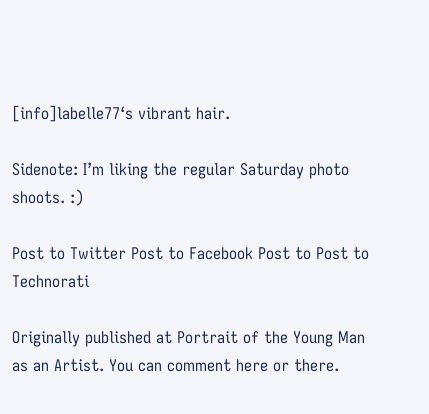[info]labelle77‘s vibrant hair.

Sidenote: I’m liking the regular Saturday photo shoots. :)

Post to Twitter Post to Facebook Post to Post to Technorati

Originally published at Portrait of the Young Man as an Artist. You can comment here or there.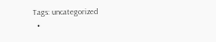Tags: uncategorized
  •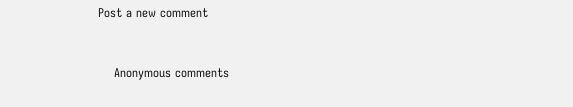Post a new comment


    Anonymous comments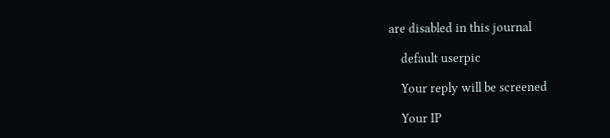are disabled in this journal

    default userpic

    Your reply will be screened

    Your IP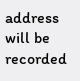address will be recorded